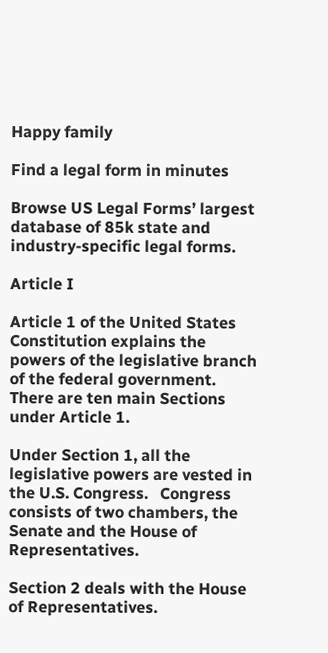Happy family

Find a legal form in minutes

Browse US Legal Forms’ largest database of 85k state and industry-specific legal forms.

Article I

Article 1 of the United States Constitution explains the powers of the legislative branch of the federal government.  There are ten main Sections under Article 1.

Under Section 1, all the legislative powers are vested in the U.S. Congress.   Congress consists of two chambers, the Senate and the House of Representatives.

Section 2 deals with the House of Representatives.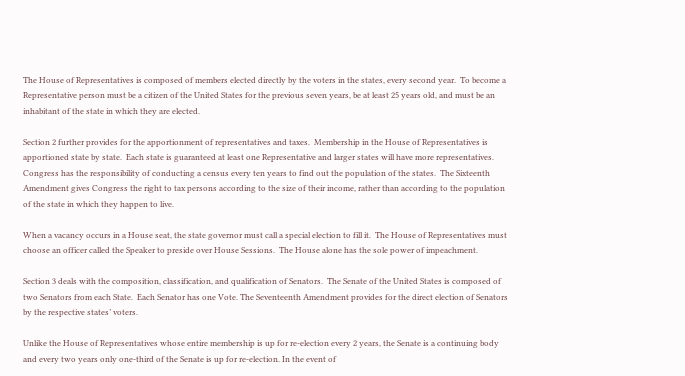The House of Representatives is composed of members elected directly by the voters in the states, every second year.  To become a Representative person must be a citizen of the United States for the previous seven years, be at least 25 years old, and must be an inhabitant of the state in which they are elected.

Section 2 further provides for the apportionment of representatives and taxes.  Membership in the House of Representatives is apportioned state by state.  Each state is guaranteed at least one Representative and larger states will have more representatives.  Congress has the responsibility of conducting a census every ten years to find out the population of the states.  The Sixteenth Amendment gives Congress the right to tax persons according to the size of their income, rather than according to the population of the state in which they happen to live.

When a vacancy occurs in a House seat, the state governor must call a special election to fill it.  The House of Representatives must choose an officer called the Speaker to preside over House Sessions.  The House alone has the sole power of impeachment.

Section 3 deals with the composition, classification, and qualification of Senators.  The Senate of the United States is composed of two Senators from each State.  Each Senator has one Vote. The Seventeenth Amendment provides for the direct election of Senators by the respective states’ voters.

Unlike the House of Representatives whose entire membership is up for re-election every 2 years, the Senate is a continuing body and every two years only one-third of the Senate is up for re-election. In the event of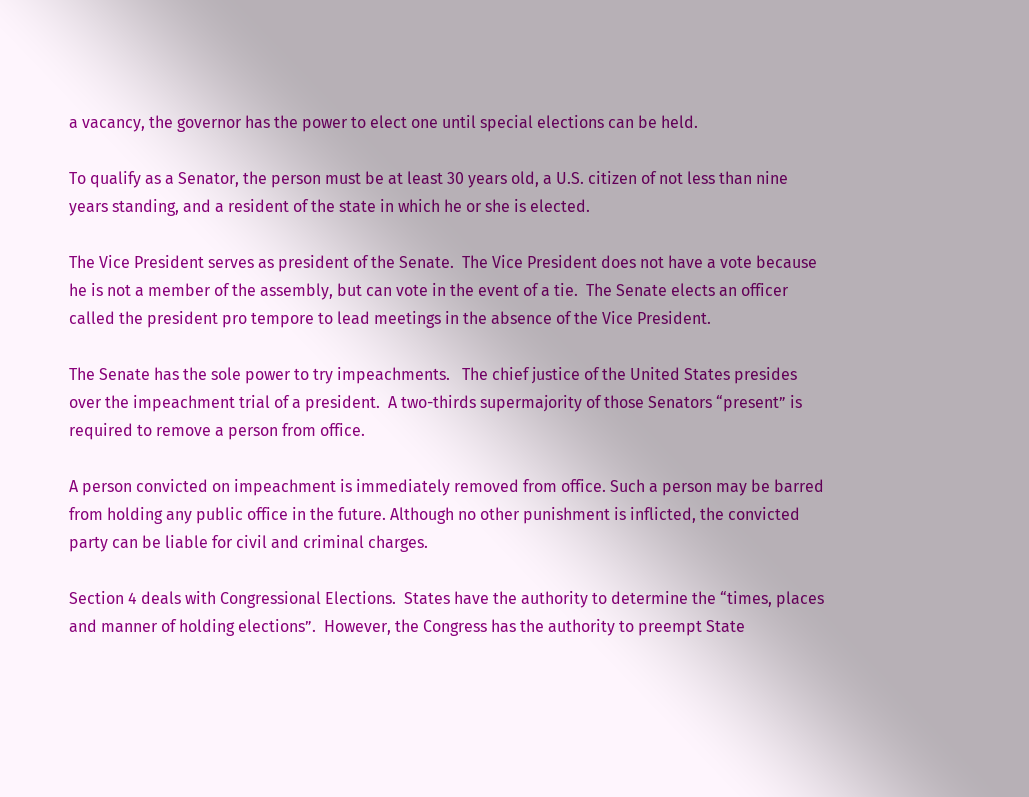a vacancy, the governor has the power to elect one until special elections can be held.

To qualify as a Senator, the person must be at least 30 years old, a U.S. citizen of not less than nine years standing, and a resident of the state in which he or she is elected.

The Vice President serves as president of the Senate.  The Vice President does not have a vote because he is not a member of the assembly, but can vote in the event of a tie.  The Senate elects an officer called the president pro tempore to lead meetings in the absence of the Vice President.

The Senate has the sole power to try impeachments.   The chief justice of the United States presides over the impeachment trial of a president.  A two-thirds supermajority of those Senators “present” is required to remove a person from office.

A person convicted on impeachment is immediately removed from office. Such a person may be barred from holding any public office in the future. Although no other punishment is inflicted, the convicted party can be liable for civil and criminal charges.

Section 4 deals with Congressional Elections.  States have the authority to determine the “times, places and manner of holding elections”.  However, the Congress has the authority to preempt State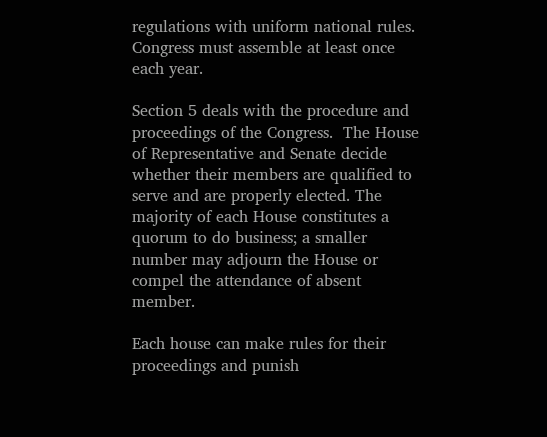regulations with uniform national rules.  Congress must assemble at least once each year.

Section 5 deals with the procedure and proceedings of the Congress.  The House of Representative and Senate decide whether their members are qualified to serve and are properly elected. The majority of each House constitutes a quorum to do business; a smaller number may adjourn the House or compel the attendance of absent member.

Each house can make rules for their proceedings and punish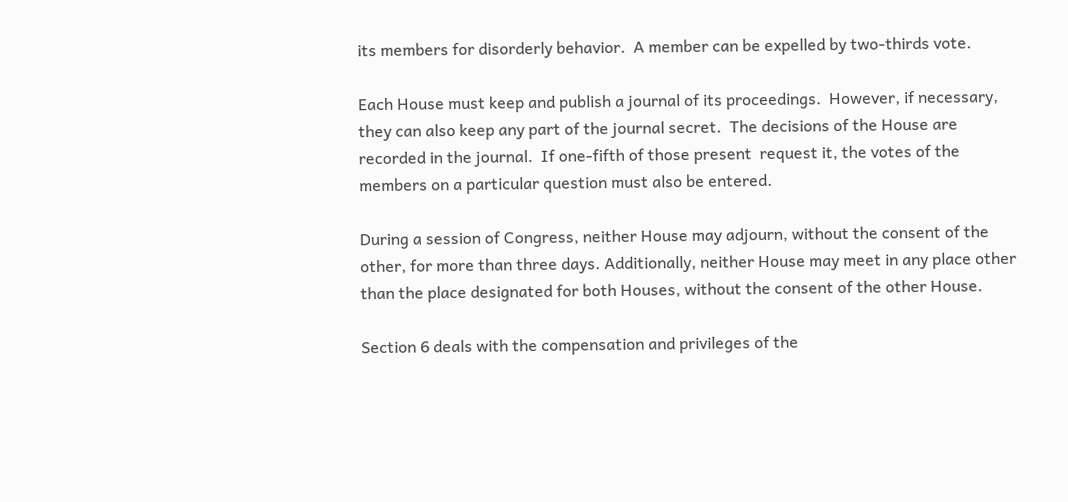its members for disorderly behavior.  A member can be expelled by two-thirds vote.

Each House must keep and publish a journal of its proceedings.  However, if necessary, they can also keep any part of the journal secret.  The decisions of the House are recorded in the journal.  If one-fifth of those present  request it, the votes of the members on a particular question must also be entered.

During a session of Congress, neither House may adjourn, without the consent of the other, for more than three days. Additionally, neither House may meet in any place other than the place designated for both Houses, without the consent of the other House.

Section 6 deals with the compensation and privileges of the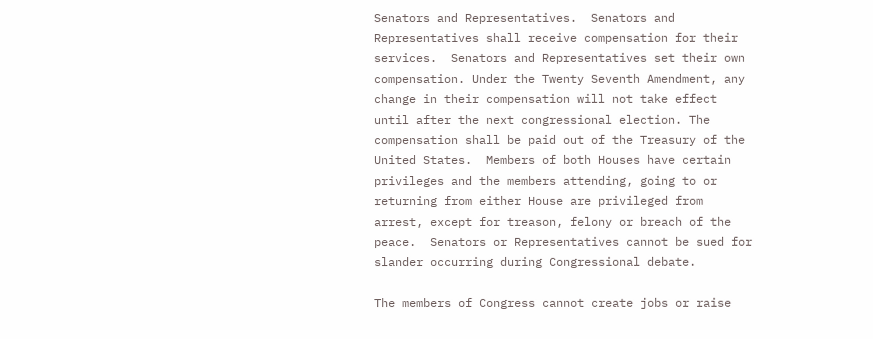Senators and Representatives.  Senators and Representatives shall receive compensation for their services.  Senators and Representatives set their own compensation. Under the Twenty Seventh Amendment, any change in their compensation will not take effect until after the next congressional election. The compensation shall be paid out of the Treasury of the United States.  Members of both Houses have certain privileges and the members attending, going to or returning from either House are privileged from arrest, except for treason, felony or breach of the peace.  Senators or Representatives cannot be sued for slander occurring during Congressional debate.

The members of Congress cannot create jobs or raise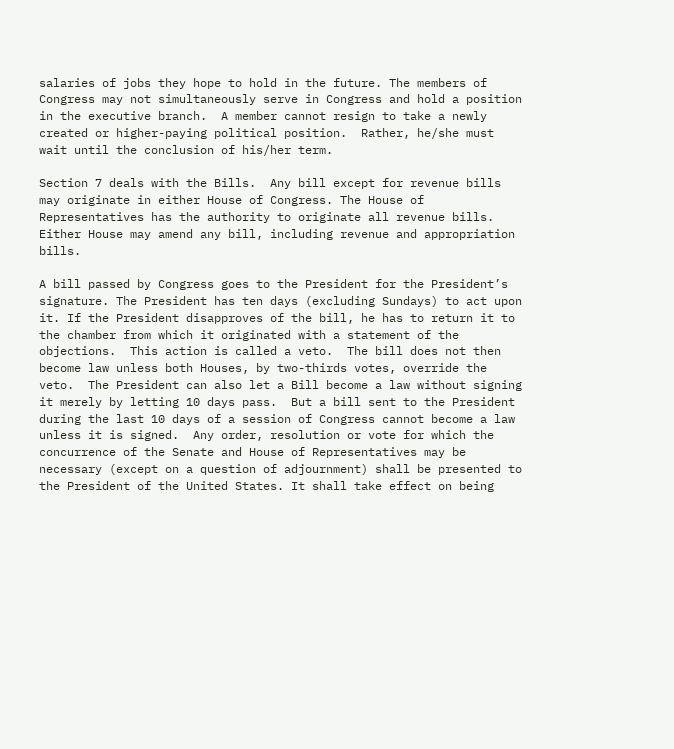salaries of jobs they hope to hold in the future. The members of Congress may not simultaneously serve in Congress and hold a position in the executive branch.  A member cannot resign to take a newly created or higher-paying political position.  Rather, he/she must wait until the conclusion of his/her term.

Section 7 deals with the Bills.  Any bill except for revenue bills may originate in either House of Congress. The House of Representatives has the authority to originate all revenue bills. Either House may amend any bill, including revenue and appropriation bills.

A bill passed by Congress goes to the President for the President’s signature. The President has ten days (excluding Sundays) to act upon it. If the President disapproves of the bill, he has to return it to the chamber from which it originated with a statement of the objections.  This action is called a veto.  The bill does not then become law unless both Houses, by two-thirds votes, override the veto.  The President can also let a Bill become a law without signing it merely by letting 10 days pass.  But a bill sent to the President during the last 10 days of a session of Congress cannot become a law unless it is signed.  Any order, resolution or vote for which the concurrence of the Senate and House of Representatives may be necessary (except on a question of adjournment) shall be presented to the President of the United States. It shall take effect on being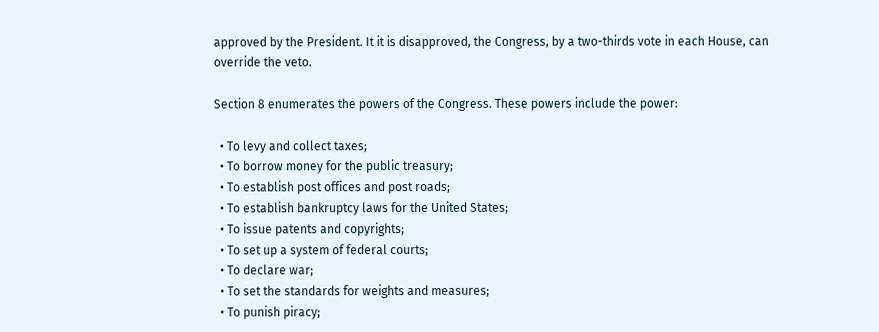approved by the President. It it is disapproved, the Congress, by a two-thirds vote in each House, can override the veto.

Section 8 enumerates the powers of the Congress. These powers include the power:

  • To levy and collect taxes;
  • To borrow money for the public treasury;
  • To establish post offices and post roads;
  • To establish bankruptcy laws for the United States;
  • To issue patents and copyrights;
  • To set up a system of federal courts;
  • To declare war;
  • To set the standards for weights and measures;
  • To punish piracy;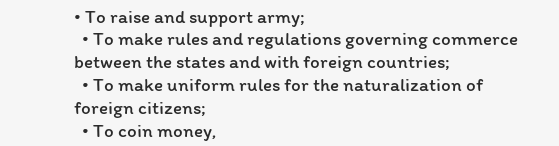• To raise and support army;
  • To make rules and regulations governing commerce between the states and with foreign countries;
  • To make uniform rules for the naturalization of foreign citizens;
  • To coin money,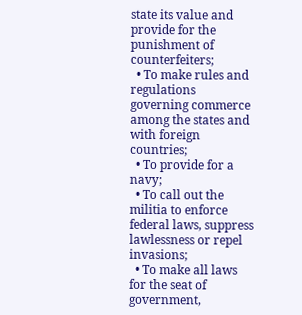state its value and provide for the punishment of counterfeiters;
  • To make rules and regulations governing commerce among the states and with foreign countries;
  • To provide for a navy;
  • To call out the militia to enforce federal laws, suppress lawlessness or repel invasions;
  • To make all laws for the seat of government,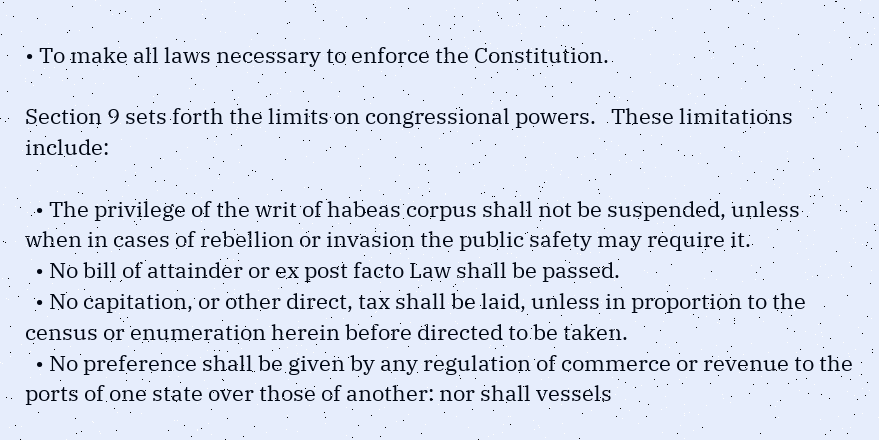• To make all laws necessary to enforce the Constitution.

Section 9 sets forth the limits on congressional powers.   These limitations include:

  • The privilege of the writ of habeas corpus shall not be suspended, unless when in cases of rebellion or invasion the public safety may require it.
  • No bill of attainder or ex post facto Law shall be passed.
  • No capitation, or other direct, tax shall be laid, unless in proportion to the census or enumeration herein before directed to be taken.
  • No preference shall be given by any regulation of commerce or revenue to the ports of one state over those of another: nor shall vessels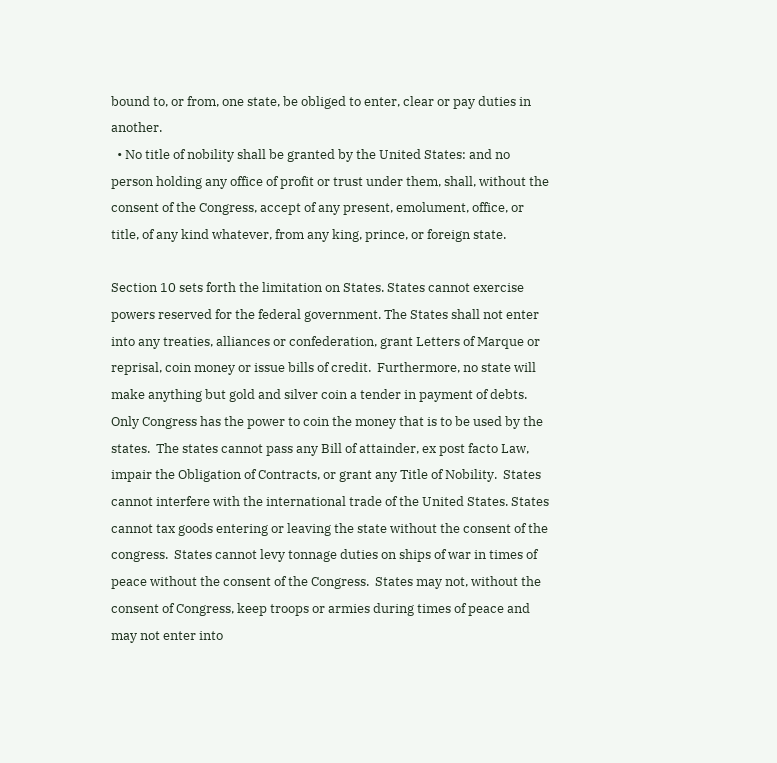bound to, or from, one state, be obliged to enter, clear or pay duties in another.
  • No title of nobility shall be granted by the United States: and no person holding any office of profit or trust under them, shall, without the consent of the Congress, accept of any present, emolument, office, or title, of any kind whatever, from any king, prince, or foreign state.

Section 10 sets forth the limitation on States. States cannot exercise powers reserved for the federal government. The States shall not enter into any treaties, alliances or confederation, grant Letters of Marque or reprisal, coin money or issue bills of credit.  Furthermore, no state will make anything but gold and silver coin a tender in payment of debts.  Only Congress has the power to coin the money that is to be used by the states.  The states cannot pass any Bill of attainder, ex post facto Law, impair the Obligation of Contracts, or grant any Title of Nobility.  States cannot interfere with the international trade of the United States. States cannot tax goods entering or leaving the state without the consent of the congress.  States cannot levy tonnage duties on ships of war in times of peace without the consent of the Congress.  States may not, without the consent of Congress, keep troops or armies during times of peace and may not enter into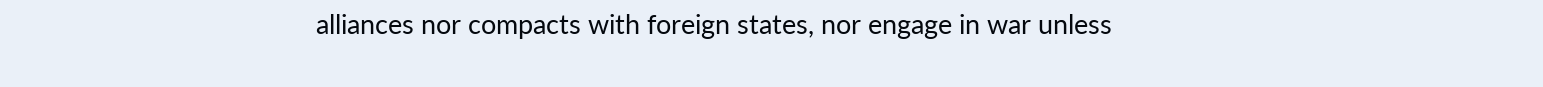alliances nor compacts with foreign states, nor engage in war unless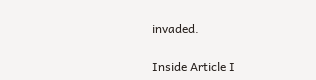invaded.

Inside Article I